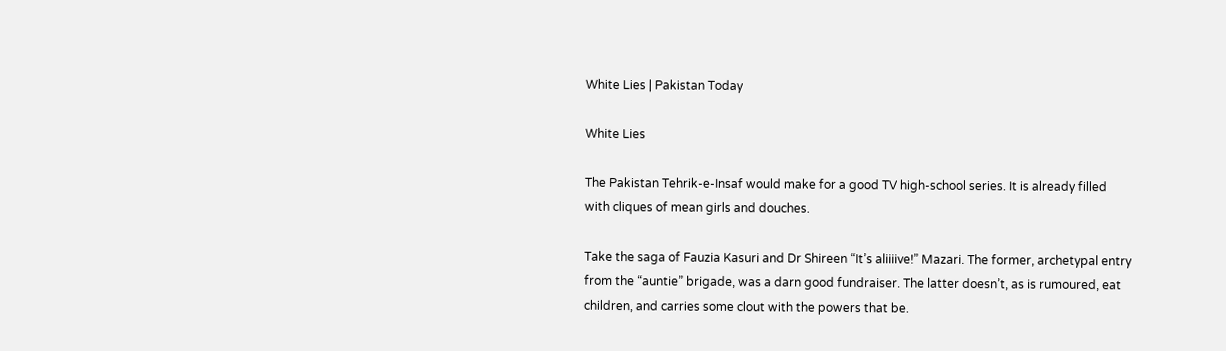White Lies | Pakistan Today

White Lies

The Pakistan Tehrik-e-Insaf would make for a good TV high-school series. It is already filled with cliques of mean girls and douches.

Take the saga of Fauzia Kasuri and Dr Shireen “It’s aliiiive!” Mazari. The former, archetypal entry from the “auntie” brigade, was a darn good fundraiser. The latter doesn’t, as is rumoured, eat children, and carries some clout with the powers that be.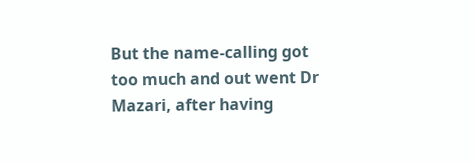But the name-calling got too much and out went Dr Mazari, after having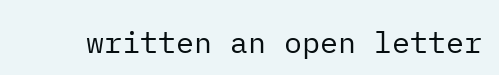written an open letter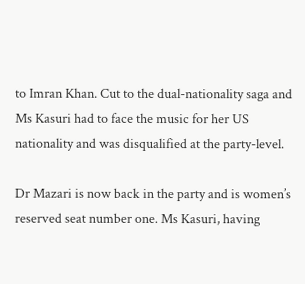to Imran Khan. Cut to the dual-nationality saga and Ms Kasuri had to face the music for her US nationality and was disqualified at the party-level.

Dr Mazari is now back in the party and is women’s reserved seat number one. Ms Kasuri, having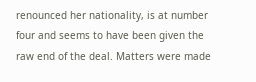renounced her nationality, is at number four and seems to have been given the raw end of the deal. Matters were made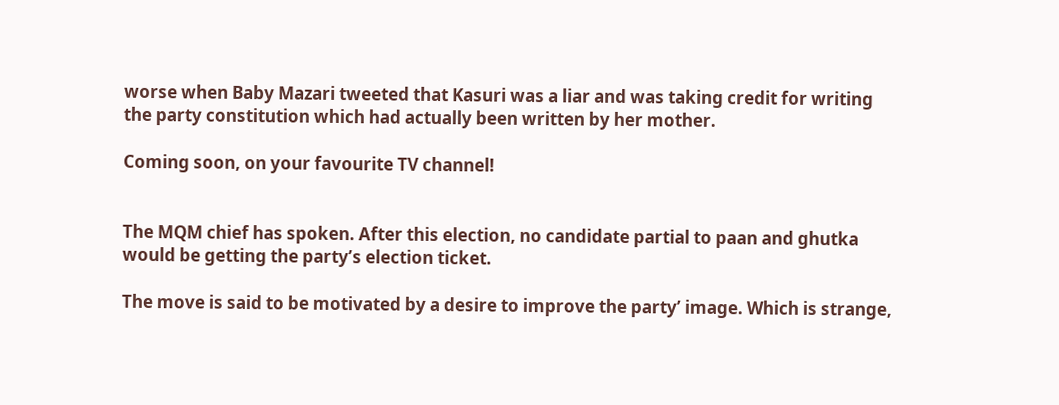worse when Baby Mazari tweeted that Kasuri was a liar and was taking credit for writing the party constitution which had actually been written by her mother.

Coming soon, on your favourite TV channel!


The MQM chief has spoken. After this election, no candidate partial to paan and ghutka would be getting the party’s election ticket.

The move is said to be motivated by a desire to improve the party’ image. Which is strange,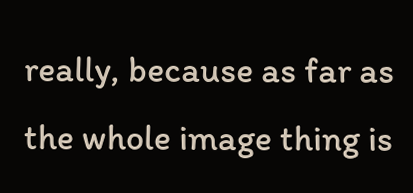really, because as far as the whole image thing is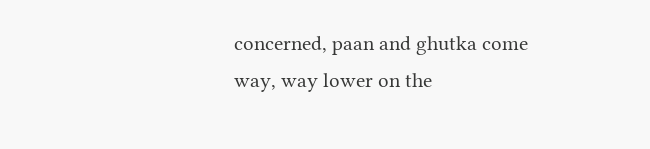concerned, paan and ghutka come way, way lower on the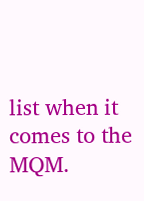list when it comes to the MQM.